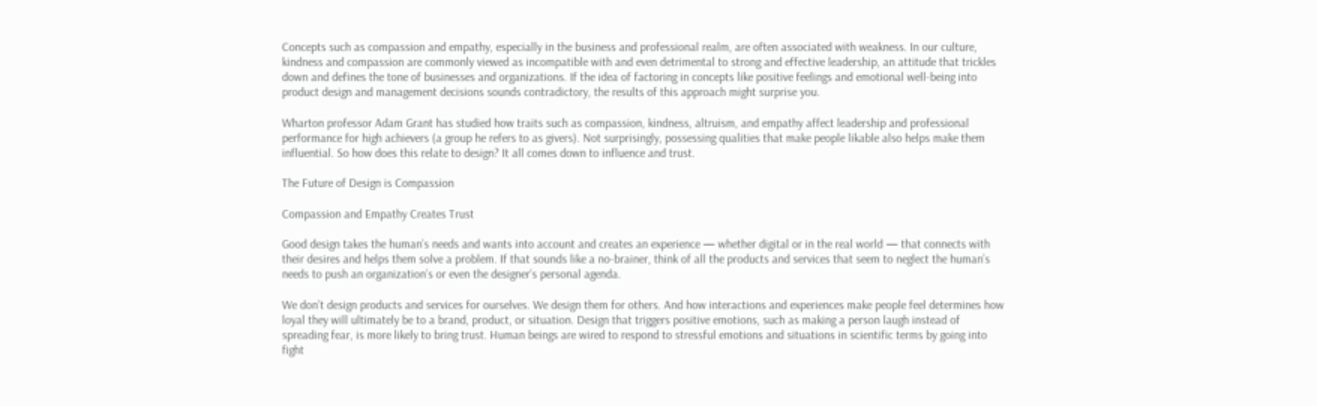Concepts such as compassion and empathy, especially in the business and professional realm, are often associated with weakness. In our culture, kindness and compassion are commonly viewed as incompatible with and even detrimental to strong and effective leadership, an attitude that trickles down and defines the tone of businesses and organizations. If the idea of factoring in concepts like positive feelings and emotional well-being into product design and management decisions sounds contradictory, the results of this approach might surprise you.

Wharton professor Adam Grant has studied how traits such as compassion, kindness, altruism, and empathy affect leadership and professional performance for high achievers (a group he refers to as givers). Not surprisingly, possessing qualities that make people likable also helps make them influential. So how does this relate to design? It all comes down to influence and trust.

The Future of Design is Compassion

Compassion and Empathy Creates Trust

Good design takes the human’s needs and wants into account and creates an experience — whether digital or in the real world — that connects with their desires and helps them solve a problem. If that sounds like a no-brainer, think of all the products and services that seem to neglect the human’s needs to push an organization’s or even the designer’s personal agenda.

We don’t design products and services for ourselves. We design them for others. And how interactions and experiences make people feel determines how loyal they will ultimately be to a brand, product, or situation. Design that triggers positive emotions, such as making a person laugh instead of spreading fear, is more likely to bring trust. Human beings are wired to respond to stressful emotions and situations in scientific terms by going into fight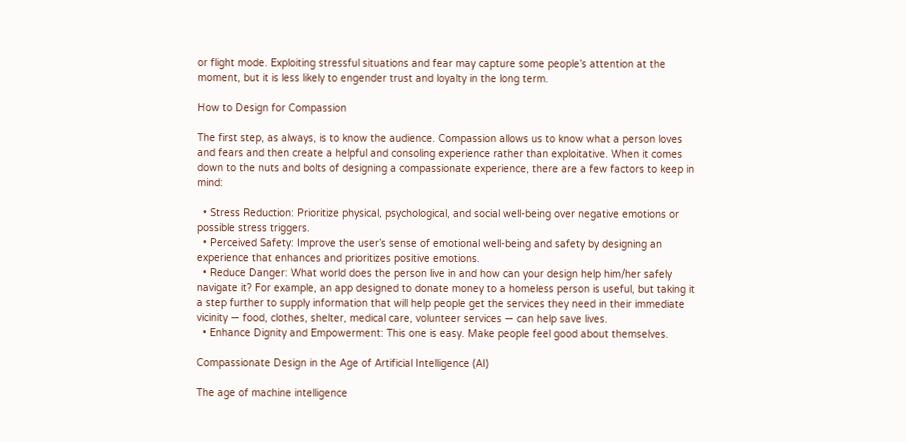or flight mode. Exploiting stressful situations and fear may capture some people’s attention at the moment, but it is less likely to engender trust and loyalty in the long term.

How to Design for Compassion

The first step, as always, is to know the audience. Compassion allows us to know what a person loves and fears and then create a helpful and consoling experience rather than exploitative. When it comes down to the nuts and bolts of designing a compassionate experience, there are a few factors to keep in mind:

  • Stress Reduction: Prioritize physical, psychological, and social well-being over negative emotions or possible stress triggers.
  • Perceived Safety: Improve the user’s sense of emotional well-being and safety by designing an experience that enhances and prioritizes positive emotions.
  • Reduce Danger: What world does the person live in and how can your design help him/her safely navigate it? For example, an app designed to donate money to a homeless person is useful, but taking it a step further to supply information that will help people get the services they need in their immediate vicinity — food, clothes, shelter, medical care, volunteer services — can help save lives.
  • Enhance Dignity and Empowerment: This one is easy. Make people feel good about themselves.

Compassionate Design in the Age of Artificial Intelligence (AI)

The age of machine intelligence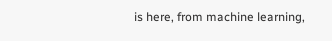is here, from machine learning,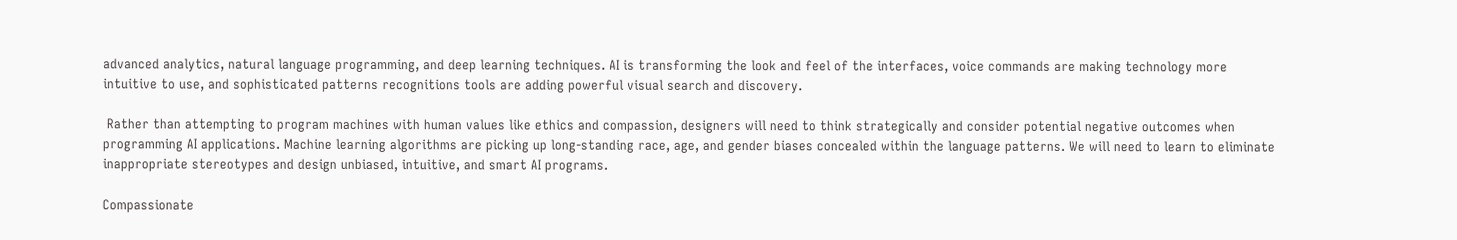advanced analytics, natural language programming, and deep learning techniques. AI is transforming the look and feel of the interfaces, voice commands are making technology more intuitive to use, and sophisticated patterns recognitions tools are adding powerful visual search and discovery.

 Rather than attempting to program machines with human values like ethics and compassion, designers will need to think strategically and consider potential negative outcomes when programming AI applications. Machine learning algorithms are picking up long-standing race, age, and gender biases concealed within the language patterns. We will need to learn to eliminate inappropriate stereotypes and design unbiased, intuitive, and smart AI programs.

Compassionate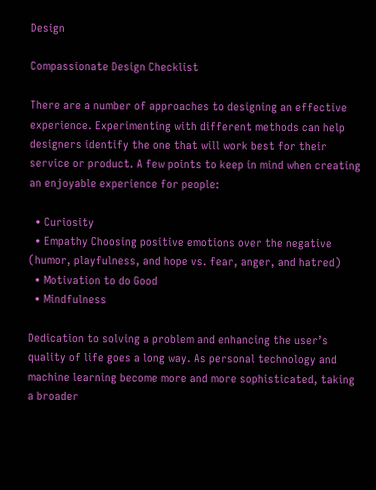Design

Compassionate Design Checklist

There are a number of approaches to designing an effective experience. Experimenting with different methods can help designers identify the one that will work best for their service or product. A few points to keep in mind when creating an enjoyable experience for people:

  • Curiosity
  • Empathy Choosing positive emotions over the negative (humor, playfulness, and hope vs. fear, anger, and hatred)
  • Motivation to do Good
  • Mindfulness

Dedication to solving a problem and enhancing the user’s quality of life goes a long way. As personal technology and machine learning become more and more sophisticated, taking a broader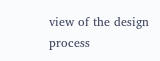view of the design process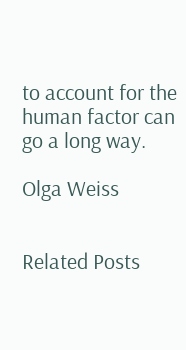to account for the human factor can go a long way.

Olga Weiss


Related Posts